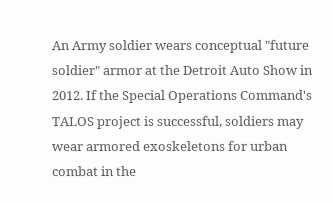An Army soldier wears conceptual "future soldier" armor at the Detroit Auto Show in 2012. If the Special Operations Command's TALOS project is successful, soldiers may wear armored exoskeletons for urban combat in the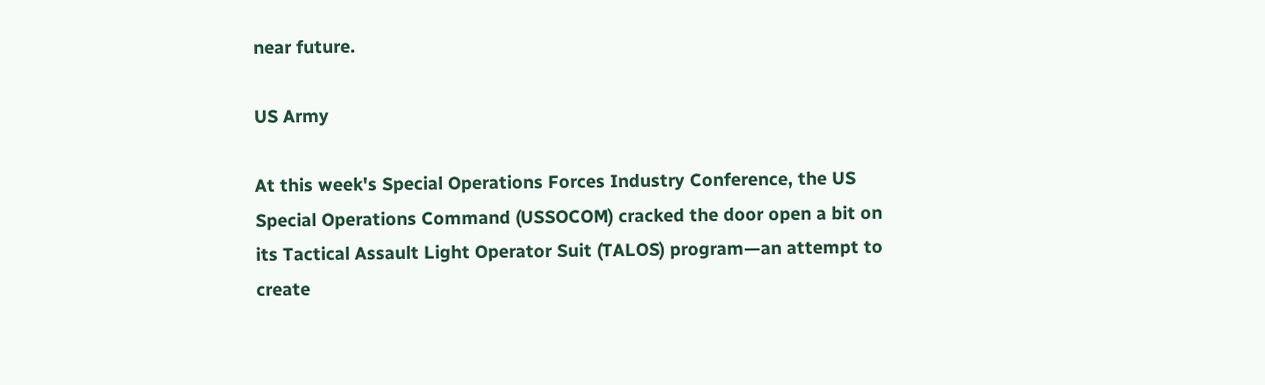near future.

US Army

At this week's Special Operations Forces Industry Conference, the US Special Operations Command (USSOCOM) cracked the door open a bit on its Tactical Assault Light Operator Suit (TALOS) program—an attempt to create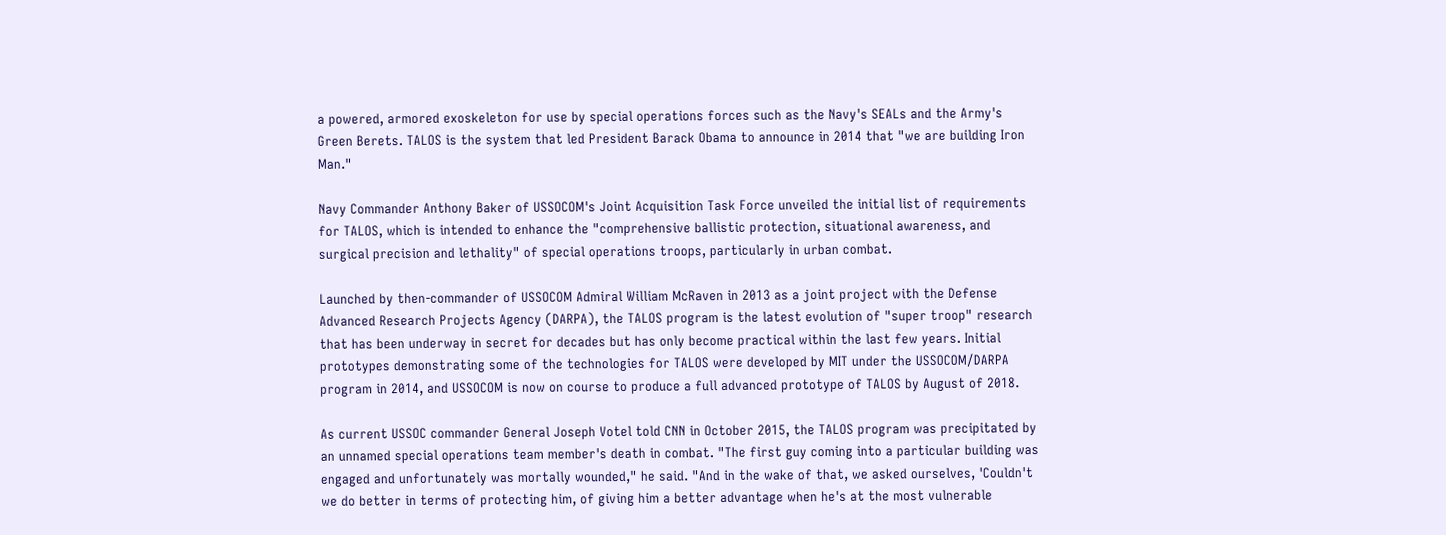a powered, armored exoskeleton for use by special operations forces such as the Navy's SEALs and the Army's Green Berets. TALOS is the system that led President Barack Obama to announce in 2014 that "we are building Iron Man."

Navy Commander Anthony Baker of USSOCOM's Joint Acquisition Task Force unveiled the initial list of requirements for TALOS, which is intended to enhance the "comprehensive ballistic protection, situational awareness, and surgical precision and lethality" of special operations troops, particularly in urban combat.

Launched by then-commander of USSOCOM Admiral William McRaven in 2013 as a joint project with the Defense Advanced Research Projects Agency (DARPA), the TALOS program is the latest evolution of "super troop" research that has been underway in secret for decades but has only become practical within the last few years. Initial prototypes demonstrating some of the technologies for TALOS were developed by MIT under the USSOCOM/DARPA program in 2014, and USSOCOM is now on course to produce a full advanced prototype of TALOS by August of 2018.

As current USSOC commander General Joseph Votel told CNN in October 2015, the TALOS program was precipitated by an unnamed special operations team member's death in combat. "The first guy coming into a particular building was engaged and unfortunately was mortally wounded," he said. "And in the wake of that, we asked ourselves, 'Couldn't we do better in terms of protecting him, of giving him a better advantage when he's at the most vulnerable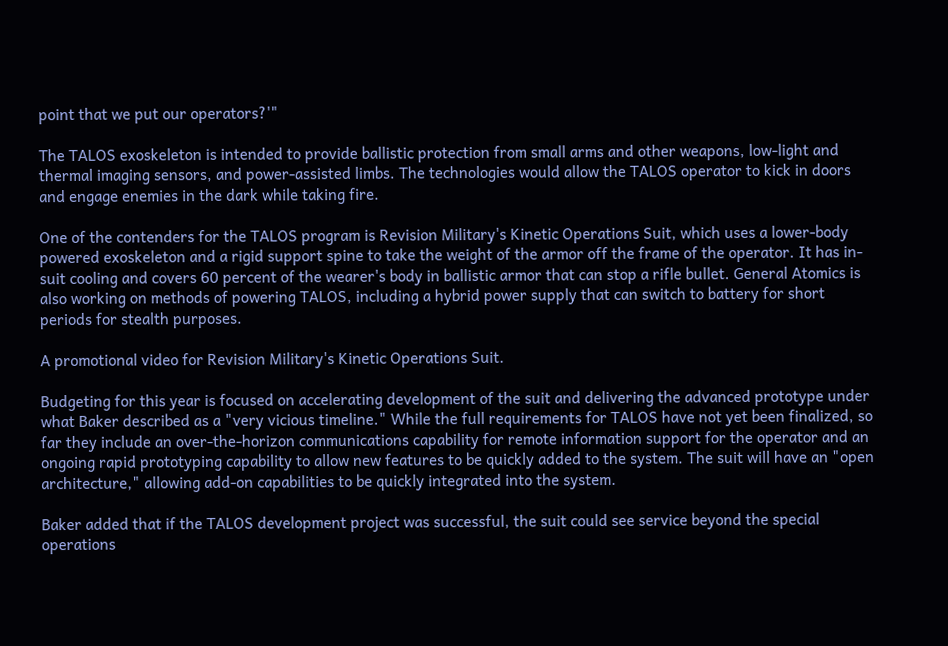point that we put our operators?'"

The TALOS exoskeleton is intended to provide ballistic protection from small arms and other weapons, low-light and thermal imaging sensors, and power-assisted limbs. The technologies would allow the TALOS operator to kick in doors and engage enemies in the dark while taking fire.

One of the contenders for the TALOS program is Revision Military's Kinetic Operations Suit, which uses a lower-body powered exoskeleton and a rigid support spine to take the weight of the armor off the frame of the operator. It has in-suit cooling and covers 60 percent of the wearer's body in ballistic armor that can stop a rifle bullet. General Atomics is also working on methods of powering TALOS, including a hybrid power supply that can switch to battery for short periods for stealth purposes.

A promotional video for Revision Military's Kinetic Operations Suit.

Budgeting for this year is focused on accelerating development of the suit and delivering the advanced prototype under what Baker described as a "very vicious timeline." While the full requirements for TALOS have not yet been finalized, so far they include an over-the-horizon communications capability for remote information support for the operator and an ongoing rapid prototyping capability to allow new features to be quickly added to the system. The suit will have an "open architecture," allowing add-on capabilities to be quickly integrated into the system.

Baker added that if the TALOS development project was successful, the suit could see service beyond the special operations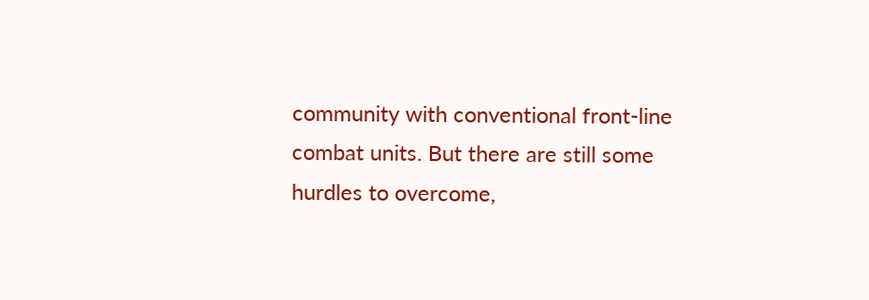community with conventional front-line combat units. But there are still some hurdles to overcome,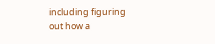including figuring out how a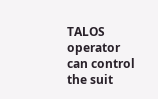TALOS operator can control the suit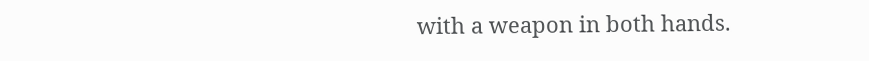with a weapon in both hands.